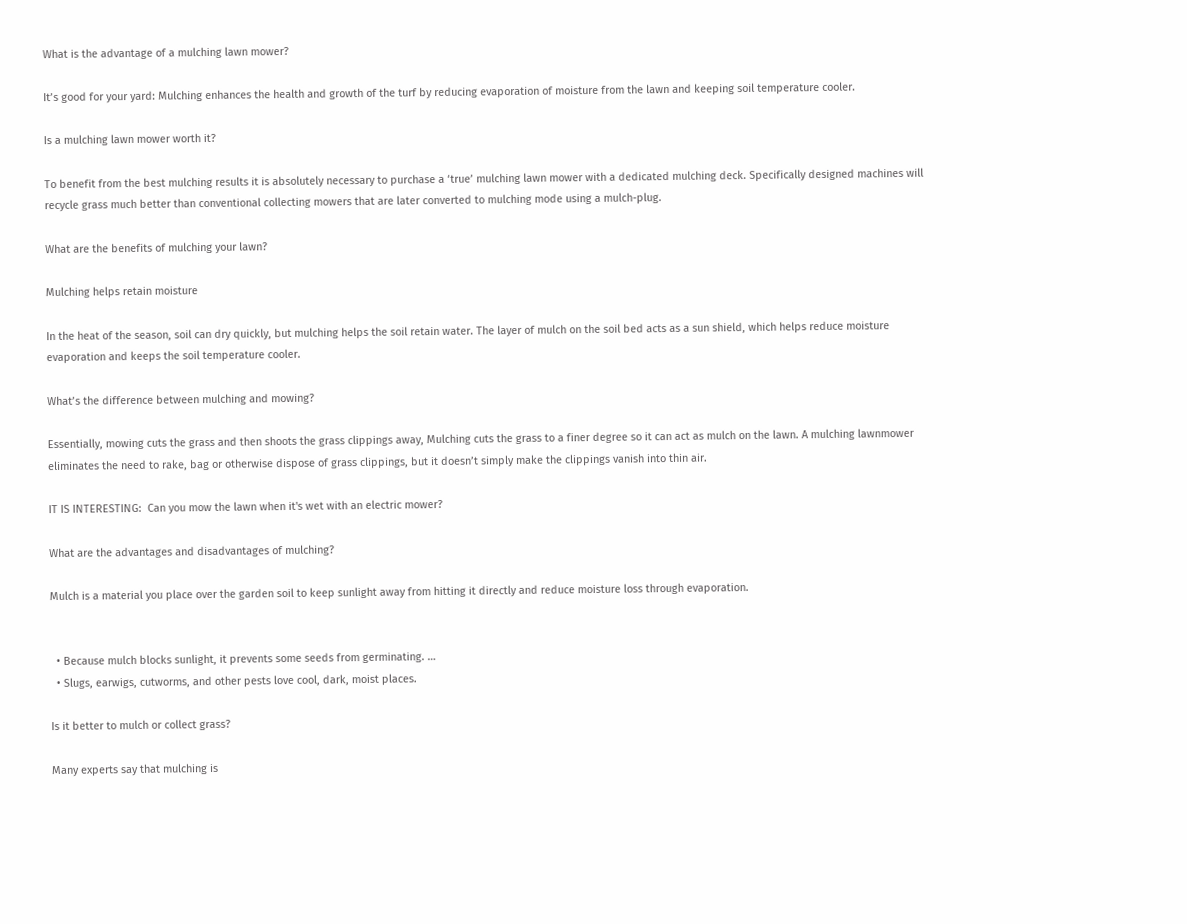What is the advantage of a mulching lawn mower?

It’s good for your yard: Mulching enhances the health and growth of the turf by reducing evaporation of moisture from the lawn and keeping soil temperature cooler.

Is a mulching lawn mower worth it?

To benefit from the best mulching results it is absolutely necessary to purchase a ‘true’ mulching lawn mower with a dedicated mulching deck. Specifically designed machines will recycle grass much better than conventional collecting mowers that are later converted to mulching mode using a mulch-plug.

What are the benefits of mulching your lawn?

Mulching helps retain moisture

In the heat of the season, soil can dry quickly, but mulching helps the soil retain water. The layer of mulch on the soil bed acts as a sun shield, which helps reduce moisture evaporation and keeps the soil temperature cooler.

What’s the difference between mulching and mowing?

Essentially, mowing cuts the grass and then shoots the grass clippings away, Mulching cuts the grass to a finer degree so it can act as mulch on the lawn. A mulching lawnmower eliminates the need to rake, bag or otherwise dispose of grass clippings, but it doesn’t simply make the clippings vanish into thin air.

IT IS INTERESTING:  Can you mow the lawn when it's wet with an electric mower?

What are the advantages and disadvantages of mulching?

Mulch is a material you place over the garden soil to keep sunlight away from hitting it directly and reduce moisture loss through evaporation.


  • Because mulch blocks sunlight, it prevents some seeds from germinating. …
  • Slugs, earwigs, cutworms, and other pests love cool, dark, moist places.

Is it better to mulch or collect grass?

Many experts say that mulching is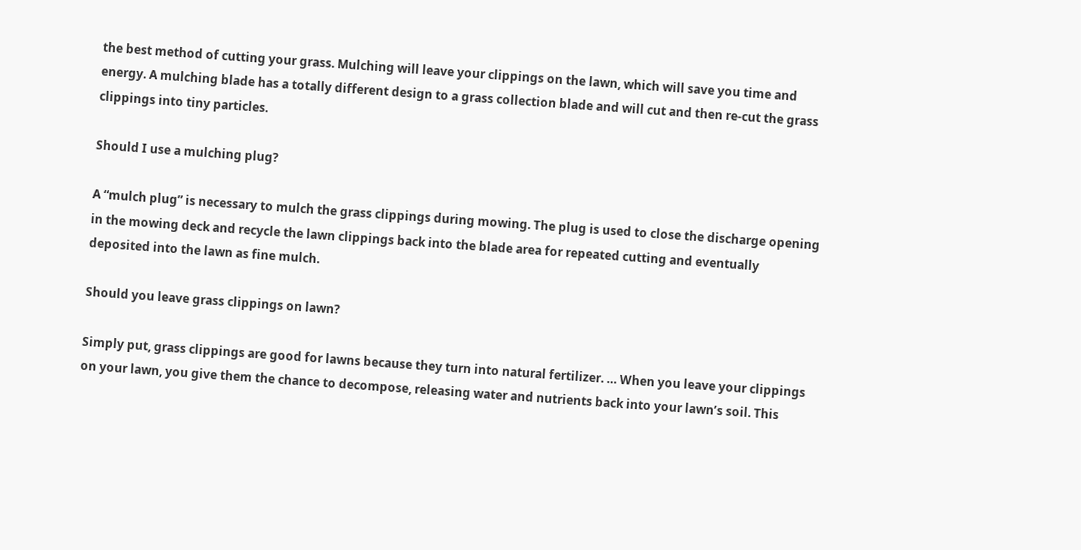the best method of cutting your grass. Mulching will leave your clippings on the lawn, which will save you time and energy. A mulching blade has a totally different design to a grass collection blade and will cut and then re-cut the grass clippings into tiny particles.

Should I use a mulching plug?

A “mulch plug” is necessary to mulch the grass clippings during mowing. The plug is used to close the discharge opening in the mowing deck and recycle the lawn clippings back into the blade area for repeated cutting and eventually deposited into the lawn as fine mulch.

Should you leave grass clippings on lawn?

Simply put, grass clippings are good for lawns because they turn into natural fertilizer. … When you leave your clippings on your lawn, you give them the chance to decompose, releasing water and nutrients back into your lawn’s soil. This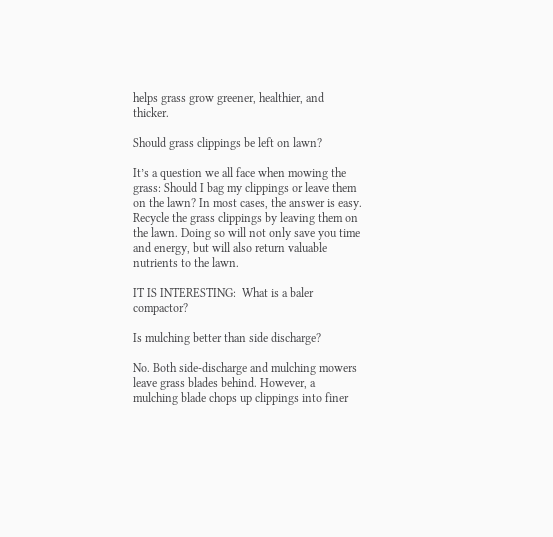helps grass grow greener, healthier, and thicker.

Should grass clippings be left on lawn?

It’s a question we all face when mowing the grass: Should I bag my clippings or leave them on the lawn? In most cases, the answer is easy. Recycle the grass clippings by leaving them on the lawn. Doing so will not only save you time and energy, but will also return valuable nutrients to the lawn.

IT IS INTERESTING:  What is a baler compactor?

Is mulching better than side discharge?

No. Both side-discharge and mulching mowers leave grass blades behind. However, a mulching blade chops up clippings into finer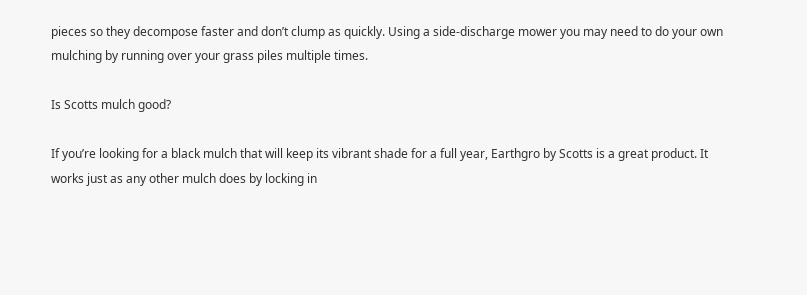pieces so they decompose faster and don’t clump as quickly. Using a side-discharge mower you may need to do your own mulching by running over your grass piles multiple times.

Is Scotts mulch good?

If you’re looking for a black mulch that will keep its vibrant shade for a full year, Earthgro by Scotts is a great product. It works just as any other mulch does by locking in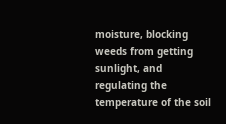moisture, blocking weeds from getting sunlight, and regulating the temperature of the soil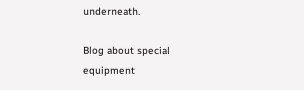underneath.

Blog about special equipment